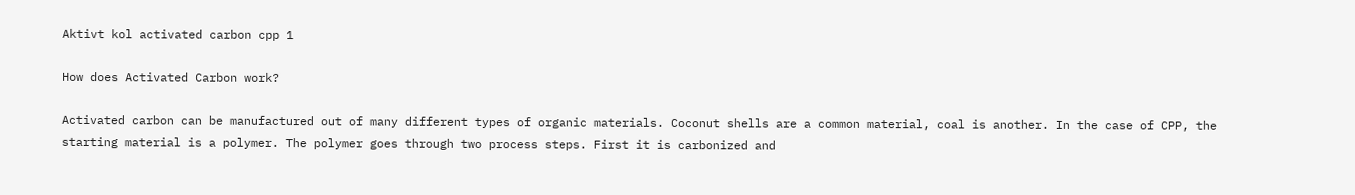Aktivt kol activated carbon cpp 1

How does Activated Carbon work?

Activated carbon can be manufactured out of many different types of organic materials. Coconut shells are a common material, coal is another. In the case of CPP, the starting material is a polymer. The polymer goes through two process steps. First it is carbonized and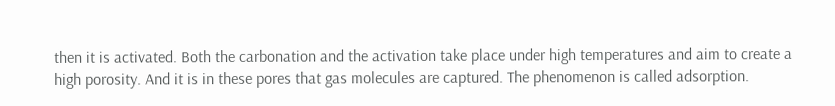then it is activated. Both the carbonation and the activation take place under high temperatures and aim to create a high porosity. And it is in these pores that gas molecules are captured. The phenomenon is called adsorption.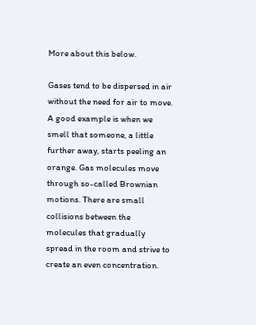More about this below.

Gases tend to be dispersed in air without the need for air to move. A good example is when we smell that someone, a little further away, starts peeling an orange. Gas molecules move through so-called Brownian motions. There are small collisions between the molecules that gradually spread in the room and strive to create an even concentration.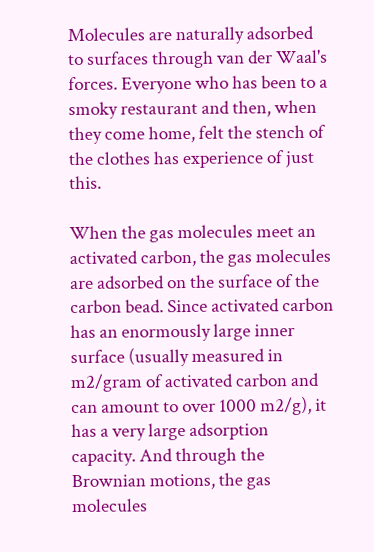Molecules are naturally adsorbed to surfaces through van der Waal's forces. Everyone who has been to a smoky restaurant and then, when they come home, felt the stench of the clothes has experience of just this.

When the gas molecules meet an activated carbon, the gas molecules are adsorbed on the surface of the carbon bead. Since activated carbon has an enormously large inner surface (usually measured in m2/gram of activated carbon and can amount to over 1000 m2/g), it has a very large adsorption capacity. And through the Brownian motions, the gas molecules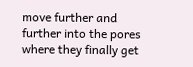move further and further into the pores where they finally get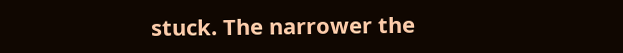stuck. The narrower the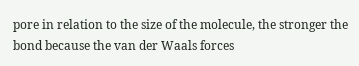pore in relation to the size of the molecule, the stronger the bond because the van der Waals forces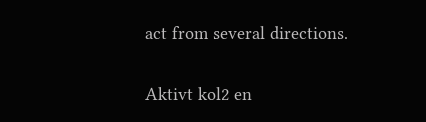act from several directions.

Aktivt kol2 en